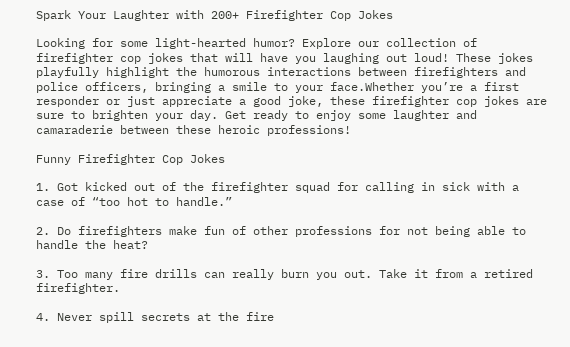Spark Your Laughter with 200+ Firefighter Cop Jokes

Looking for some light-hearted humor? Explore our collection of firefighter cop jokes that will have you laughing out loud! These jokes playfully highlight the humorous interactions between firefighters and police officers, bringing a smile to your face.Whether you’re a first responder or just appreciate a good joke, these firefighter cop jokes are sure to brighten your day. Get ready to enjoy some laughter and camaraderie between these heroic professions!

Funny Firefighter Cop Jokes

1. Got kicked out of the firefighter squad for calling in sick with a case of “too hot to handle.”

2. Do firefighters make fun of other professions for not being able to handle the heat?

3. Too many fire drills can really burn you out. Take it from a retired firefighter.

4. Never spill secrets at the fire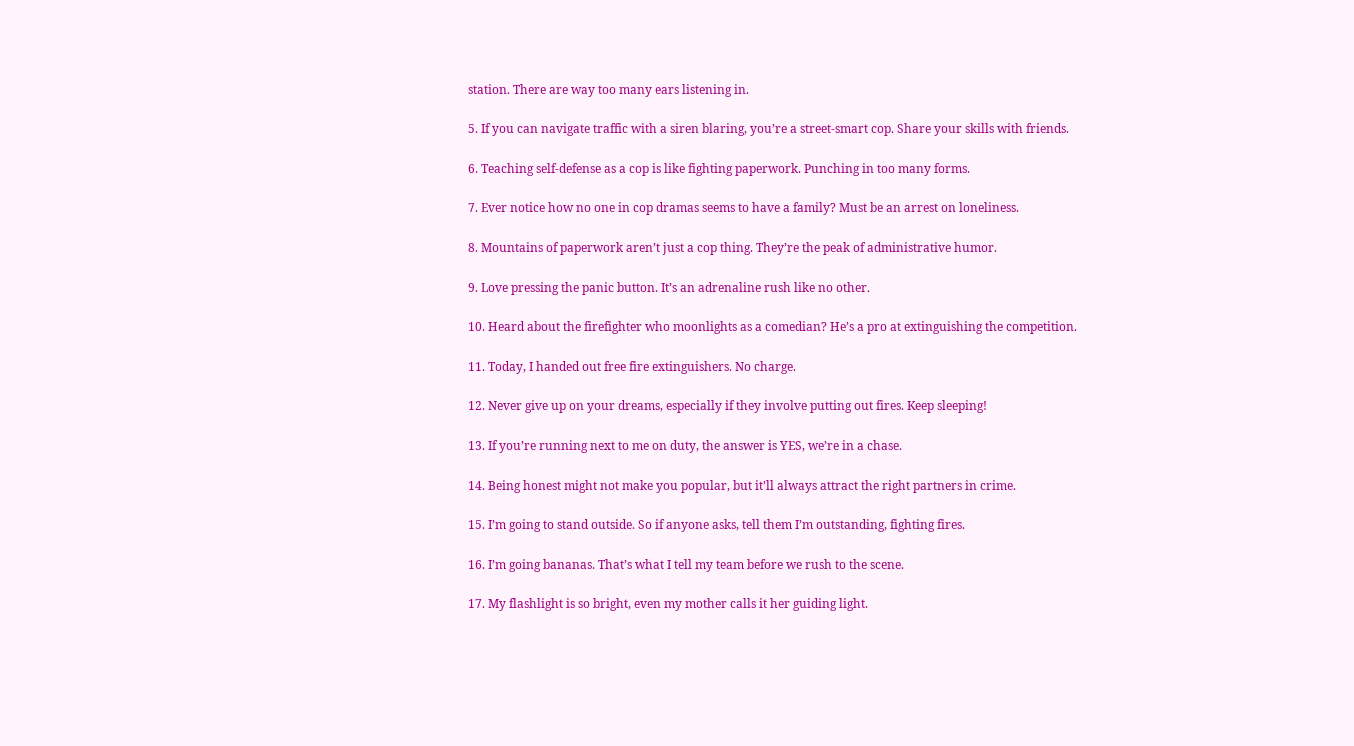station. There are way too many ears listening in.

5. If you can navigate traffic with a siren blaring, you’re a street-smart cop. Share your skills with friends.

6. Teaching self-defense as a cop is like fighting paperwork. Punching in too many forms.

7. Ever notice how no one in cop dramas seems to have a family? Must be an arrest on loneliness.

8. Mountains of paperwork aren’t just a cop thing. They’re the peak of administrative humor.

9. Love pressing the panic button. It’s an adrenaline rush like no other.

10. Heard about the firefighter who moonlights as a comedian? He’s a pro at extinguishing the competition.

11. Today, I handed out free fire extinguishers. No charge.

12. Never give up on your dreams, especially if they involve putting out fires. Keep sleeping!

13. If you’re running next to me on duty, the answer is YES, we’re in a chase.

14. Being honest might not make you popular, but it’ll always attract the right partners in crime.

15. I’m going to stand outside. So if anyone asks, tell them I’m outstanding, fighting fires.

16. I’m going bananas. That’s what I tell my team before we rush to the scene.

17. My flashlight is so bright, even my mother calls it her guiding light.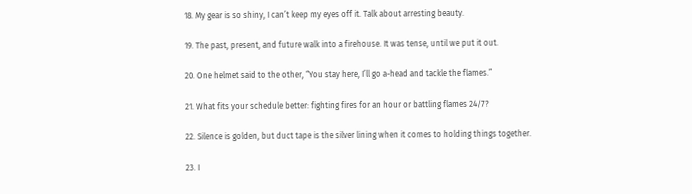18. My gear is so shiny, I can’t keep my eyes off it. Talk about arresting beauty.

19. The past, present, and future walk into a firehouse. It was tense, until we put it out.

20. One helmet said to the other, “You stay here, I’ll go a-head and tackle the flames.”

21. What fits your schedule better: fighting fires for an hour or battling flames 24/7?

22. Silence is golden, but duct tape is the silver lining when it comes to holding things together.

23. I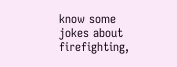know some jokes about firefighting,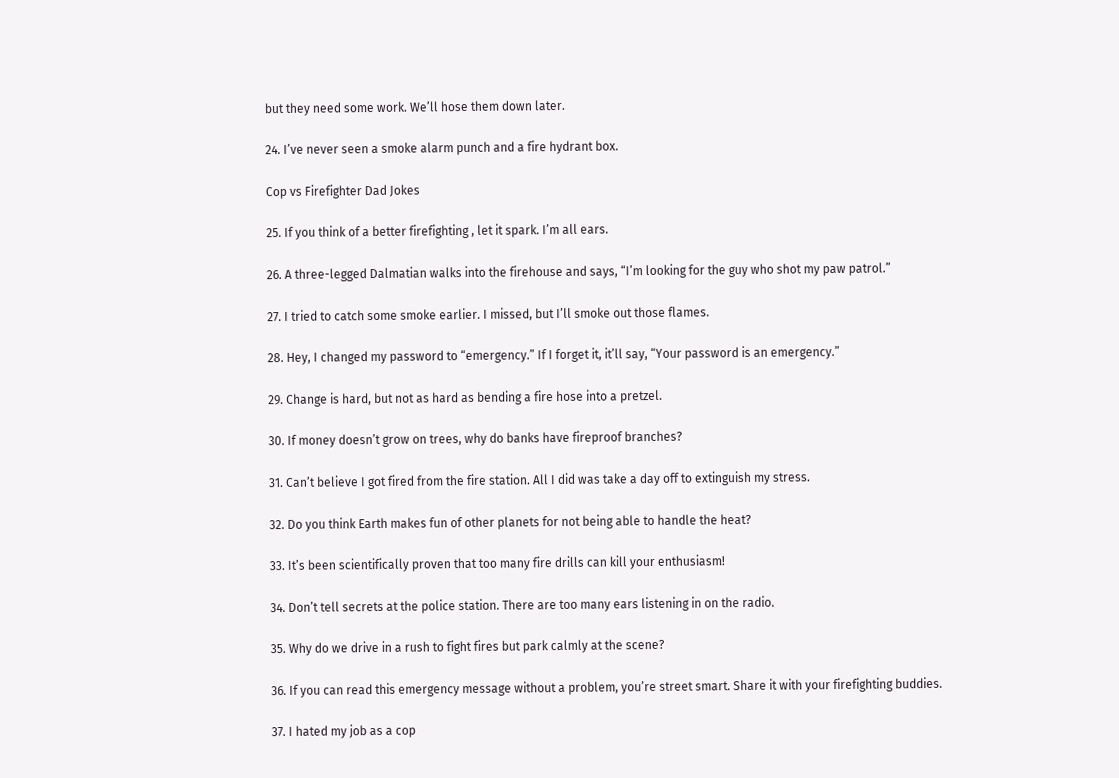but they need some work. We’ll hose them down later.

24. I’ve never seen a smoke alarm punch and a fire hydrant box.

Cop vs Firefighter Dad Jokes

25. If you think of a better firefighting , let it spark. I’m all ears.

26. A three-legged Dalmatian walks into the firehouse and says, “I’m looking for the guy who shot my paw patrol.”

27. I tried to catch some smoke earlier. I missed, but I’ll smoke out those flames.

28. Hey, I changed my password to “emergency.” If I forget it, it’ll say, “Your password is an emergency.”

29. Change is hard, but not as hard as bending a fire hose into a pretzel.

30. If money doesn’t grow on trees, why do banks have fireproof branches?

31. Can’t believe I got fired from the fire station. All I did was take a day off to extinguish my stress.

32. Do you think Earth makes fun of other planets for not being able to handle the heat?

33. It’s been scientifically proven that too many fire drills can kill your enthusiasm!

34. Don’t tell secrets at the police station. There are too many ears listening in on the radio.

35. Why do we drive in a rush to fight fires but park calmly at the scene?

36. If you can read this emergency message without a problem, you’re street smart. Share it with your firefighting buddies.

37. I hated my job as a cop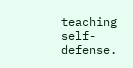teaching self-defense.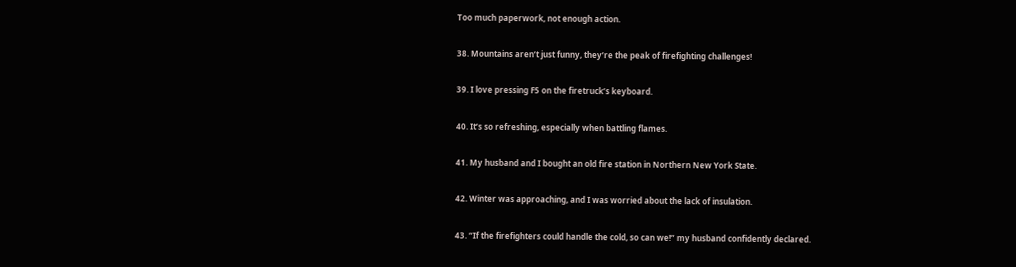Too much paperwork, not enough action.

38. Mountains aren’t just funny, they’re the peak of firefighting challenges!

39. I love pressing F5 on the firetruck’s keyboard.

40. It’s so refreshing, especially when battling flames.

41. My husband and I bought an old fire station in Northern New York State.

42. Winter was approaching, and I was worried about the lack of insulation.

43. “If the firefighters could handle the cold, so can we!” my husband confidently declared.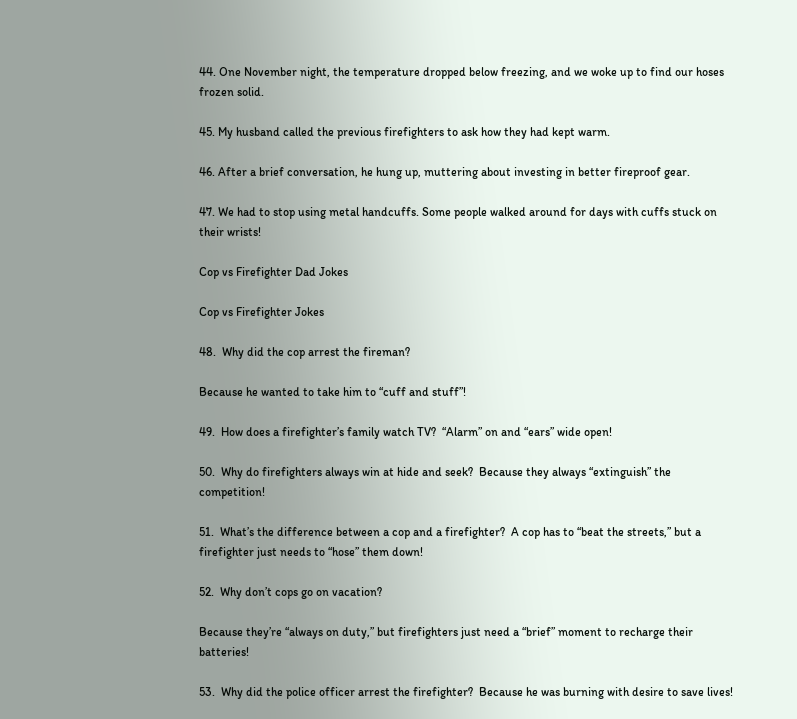44. One November night, the temperature dropped below freezing, and we woke up to find our hoses frozen solid.

45. My husband called the previous firefighters to ask how they had kept warm.

46. After a brief conversation, he hung up, muttering about investing in better fireproof gear.

47. We had to stop using metal handcuffs. Some people walked around for days with cuffs stuck on their wrists!

Cop vs Firefighter Dad Jokes

Cop vs Firefighter Jokes

48.  Why did the cop arrest the fireman?

Because he wanted to take him to “cuff and stuff”!

49.  How does a firefighter’s family watch TV?  “Alarm” on and “ears” wide open!

50.  Why do firefighters always win at hide and seek?  Because they always “extinguish” the competition!

51.  What’s the difference between a cop and a firefighter?  A cop has to “beat the streets,” but a firefighter just needs to “hose” them down!

52.  Why don’t cops go on vacation?

Because they’re “always on duty,” but firefighters just need a “brief” moment to recharge their batteries!

53.  Why did the police officer arrest the firefighter?  Because he was burning with desire to save lives!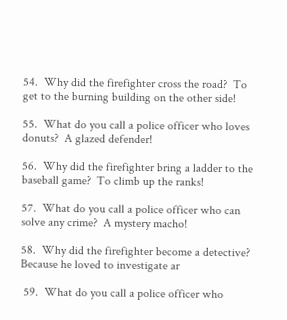54.  Why did the firefighter cross the road?  To get to the burning building on the other side!

55.  What do you call a police officer who loves donuts?  A glazed defender!

56.  Why did the firefighter bring a ladder to the baseball game?  To climb up the ranks!

57.  What do you call a police officer who can solve any crime?  A mystery macho!

58.  Why did the firefighter become a detective?  Because he loved to investigate ar

 59.  What do you call a police officer who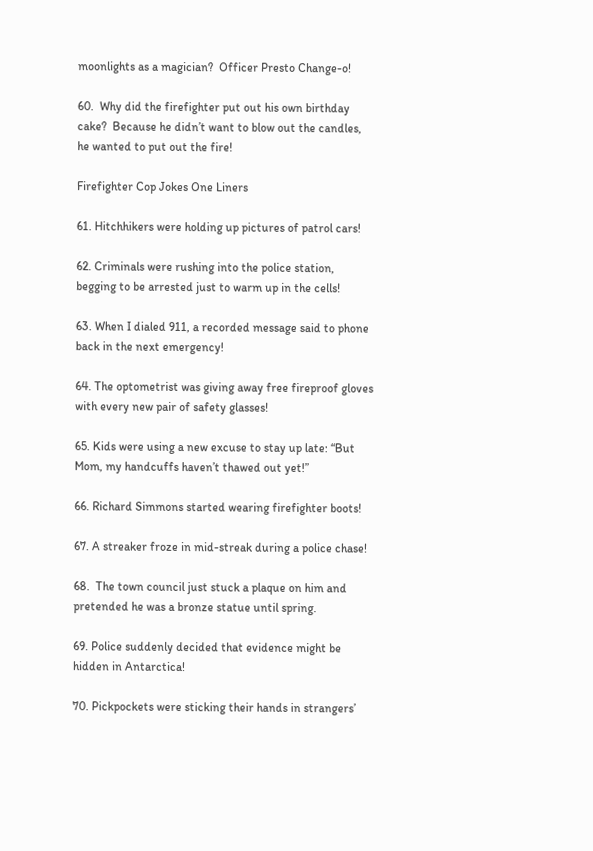moonlights as a magician?  Officer Presto Change-o!

60.  Why did the firefighter put out his own birthday cake?  Because he didn’t want to blow out the candles, he wanted to put out the fire!

Firefighter Cop Jokes One Liners

61. Hitchhikers were holding up pictures of patrol cars!

62. Criminals were rushing into the police station, begging to be arrested just to warm up in the cells!

63. When I dialed 911, a recorded message said to phone back in the next emergency!

64. The optometrist was giving away free fireproof gloves with every new pair of safety glasses!

65. Kids were using a new excuse to stay up late: “But Mom, my handcuffs haven’t thawed out yet!”

66. Richard Simmons started wearing firefighter boots!

67. A streaker froze in mid-streak during a police chase!

68.  The town council just stuck a plaque on him and pretended he was a bronze statue until spring.

69. Police suddenly decided that evidence might be hidden in Antarctica!

70. Pickpockets were sticking their hands in strangers’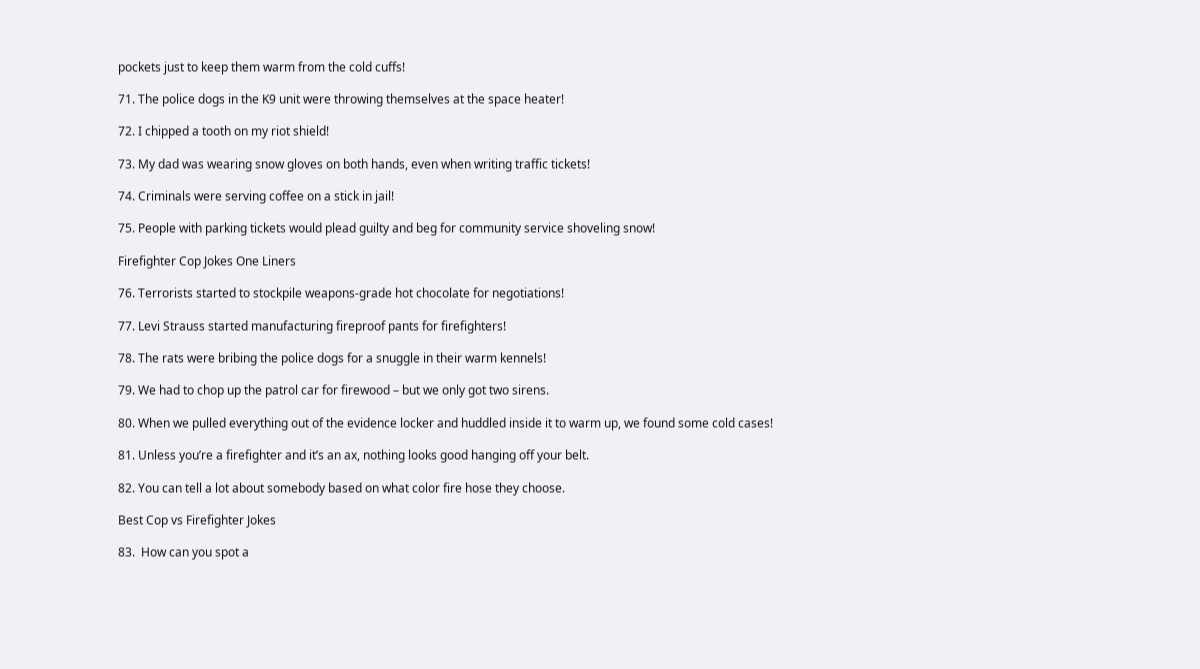pockets just to keep them warm from the cold cuffs!

71. The police dogs in the K9 unit were throwing themselves at the space heater!

72. I chipped a tooth on my riot shield!

73. My dad was wearing snow gloves on both hands, even when writing traffic tickets!

74. Criminals were serving coffee on a stick in jail!

75. People with parking tickets would plead guilty and beg for community service shoveling snow!

Firefighter Cop Jokes One Liners

76. Terrorists started to stockpile weapons-grade hot chocolate for negotiations!

77. Levi Strauss started manufacturing fireproof pants for firefighters!

78. The rats were bribing the police dogs for a snuggle in their warm kennels!

79. We had to chop up the patrol car for firewood – but we only got two sirens.

80. When we pulled everything out of the evidence locker and huddled inside it to warm up, we found some cold cases!

81. Unless you’re a firefighter and it’s an ax, nothing looks good hanging off your belt.

82. You can tell a lot about somebody based on what color fire hose they choose.

Best Cop vs Firefighter Jokes

83.  How can you spot a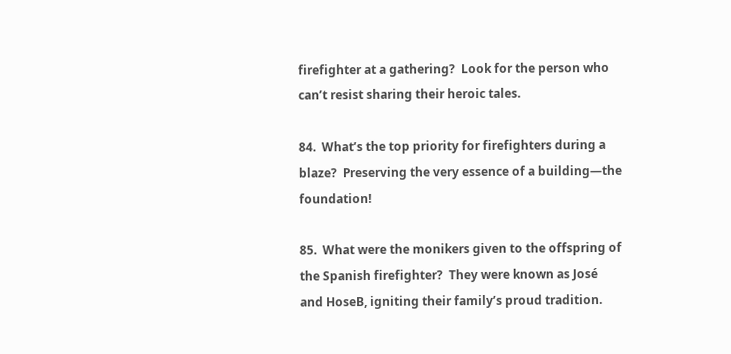firefighter at a gathering?  Look for the person who can’t resist sharing their heroic tales.

84.  What’s the top priority for firefighters during a blaze?  Preserving the very essence of a building—the foundation!

85.  What were the monikers given to the offspring of the Spanish firefighter?  They were known as José and HoseB, igniting their family’s proud tradition.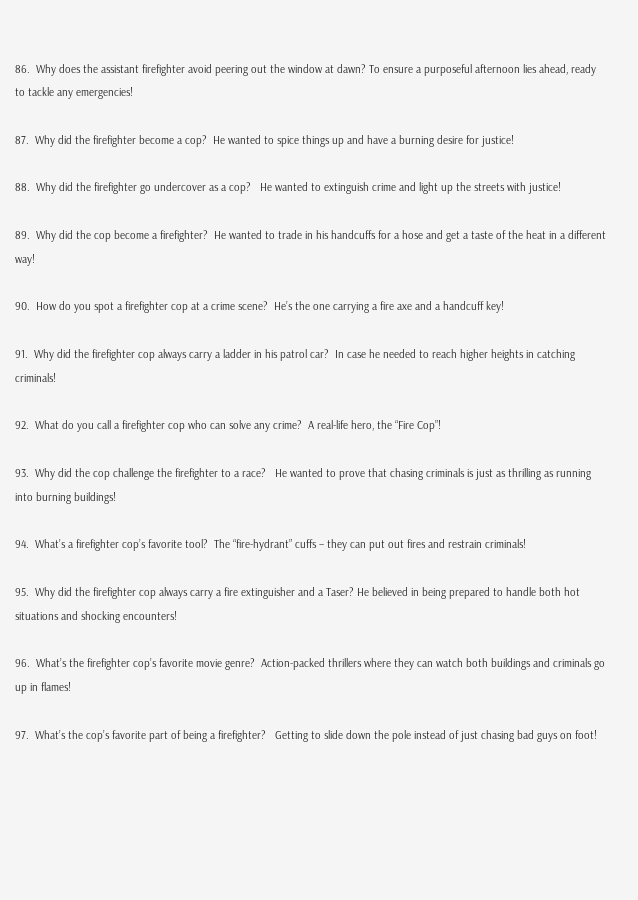86.  Why does the assistant firefighter avoid peering out the window at dawn? To ensure a purposeful afternoon lies ahead, ready to tackle any emergencies!

87.  Why did the firefighter become a cop?  He wanted to spice things up and have a burning desire for justice!

88.  Why did the firefighter go undercover as a cop?   He wanted to extinguish crime and light up the streets with justice!

89.  Why did the cop become a firefighter?  He wanted to trade in his handcuffs for a hose and get a taste of the heat in a different way!

90.  How do you spot a firefighter cop at a crime scene?  He’s the one carrying a fire axe and a handcuff key!

91.  Why did the firefighter cop always carry a ladder in his patrol car?  In case he needed to reach higher heights in catching criminals!

92.  What do you call a firefighter cop who can solve any crime?  A real-life hero, the “Fire Cop”!

93.  Why did the cop challenge the firefighter to a race?   He wanted to prove that chasing criminals is just as thrilling as running into burning buildings!

94.  What’s a firefighter cop’s favorite tool?  The “fire-hydrant” cuffs – they can put out fires and restrain criminals!

95.  Why did the firefighter cop always carry a fire extinguisher and a Taser? He believed in being prepared to handle both hot situations and shocking encounters!

96.  What’s the firefighter cop’s favorite movie genre?  Action-packed thrillers where they can watch both buildings and criminals go up in flames!

97.  What’s the cop’s favorite part of being a firefighter?   Getting to slide down the pole instead of just chasing bad guys on foot!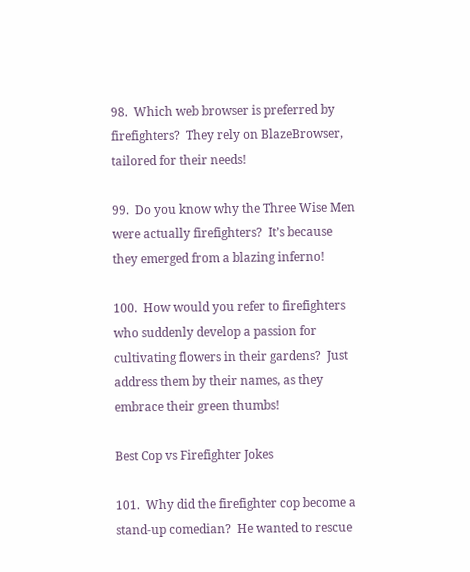98.  Which web browser is preferred by firefighters?  They rely on BlazeBrowser, tailored for their needs!

99.  Do you know why the Three Wise Men were actually firefighters?  It’s because they emerged from a blazing inferno!

100.  How would you refer to firefighters who suddenly develop a passion for cultivating flowers in their gardens?  Just address them by their names, as they embrace their green thumbs!

Best Cop vs Firefighter Jokes

101.  Why did the firefighter cop become a stand-up comedian?  He wanted to rescue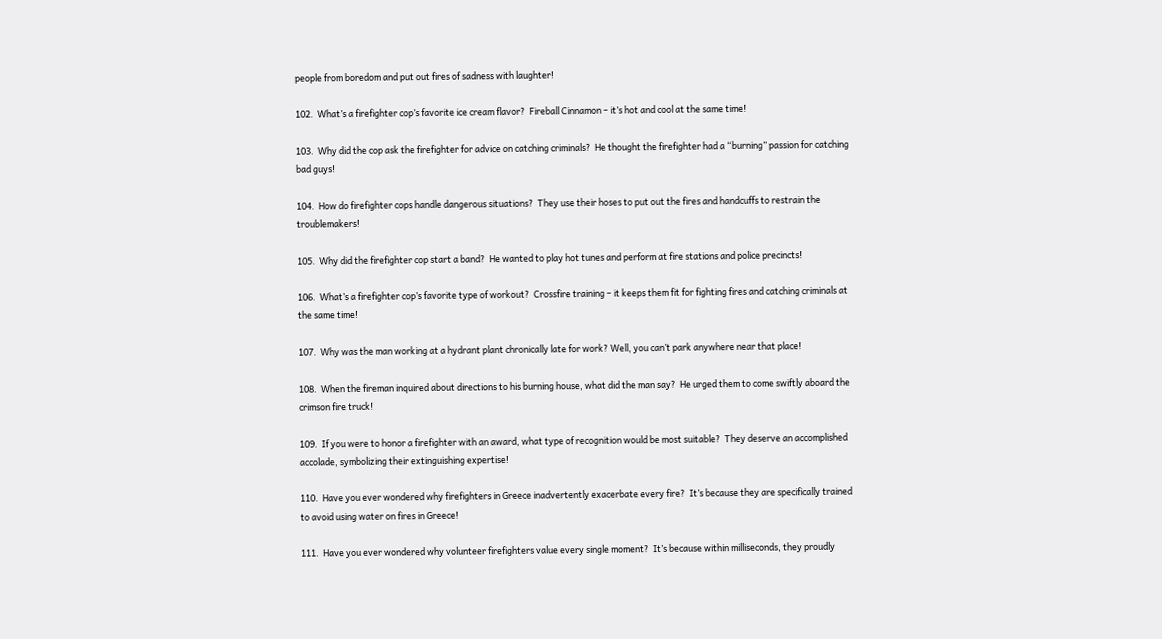people from boredom and put out fires of sadness with laughter!

102.  What’s a firefighter cop’s favorite ice cream flavor?  Fireball Cinnamon – it’s hot and cool at the same time!

103.  Why did the cop ask the firefighter for advice on catching criminals?  He thought the firefighter had a “burning” passion for catching bad guys!

104.  How do firefighter cops handle dangerous situations?  They use their hoses to put out the fires and handcuffs to restrain the troublemakers!

105.  Why did the firefighter cop start a band?  He wanted to play hot tunes and perform at fire stations and police precincts!

106.  What’s a firefighter cop’s favorite type of workout?  Crossfire training – it keeps them fit for fighting fires and catching criminals at the same time!

107.  Why was the man working at a hydrant plant chronically late for work? Well, you can’t park anywhere near that place!

108.  When the fireman inquired about directions to his burning house, what did the man say?  He urged them to come swiftly aboard the crimson fire truck!

109.  If you were to honor a firefighter with an award, what type of recognition would be most suitable?  They deserve an accomplished accolade, symbolizing their extinguishing expertise!

110.  Have you ever wondered why firefighters in Greece inadvertently exacerbate every fire?  It’s because they are specifically trained to avoid using water on fires in Greece!

111.  Have you ever wondered why volunteer firefighters value every single moment?  It’s because within milliseconds, they proudly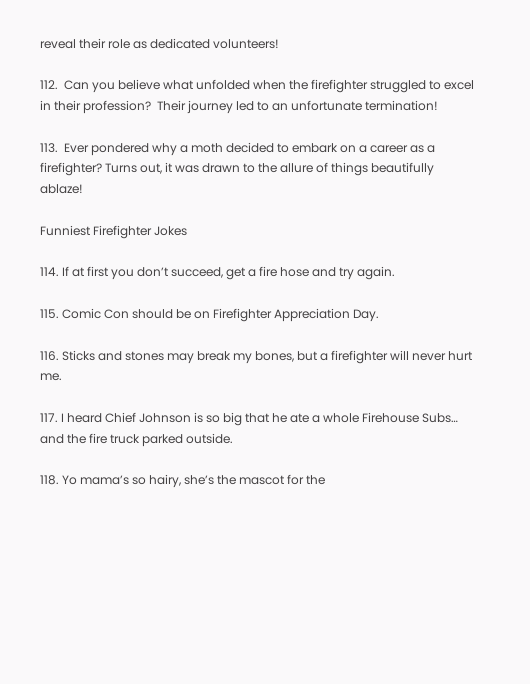reveal their role as dedicated volunteers!

112.  Can you believe what unfolded when the firefighter struggled to excel in their profession?  Their journey led to an unfortunate termination!

113.  Ever pondered why a moth decided to embark on a career as a firefighter? Turns out, it was drawn to the allure of things beautifully ablaze!

Funniest Firefighter Jokes

114. If at first you don’t succeed, get a fire hose and try again.

115. Comic Con should be on Firefighter Appreciation Day.

116. Sticks and stones may break my bones, but a firefighter will never hurt me.

117. I heard Chief Johnson is so big that he ate a whole Firehouse Subs… and the fire truck parked outside.

118. Yo mama’s so hairy, she’s the mascot for the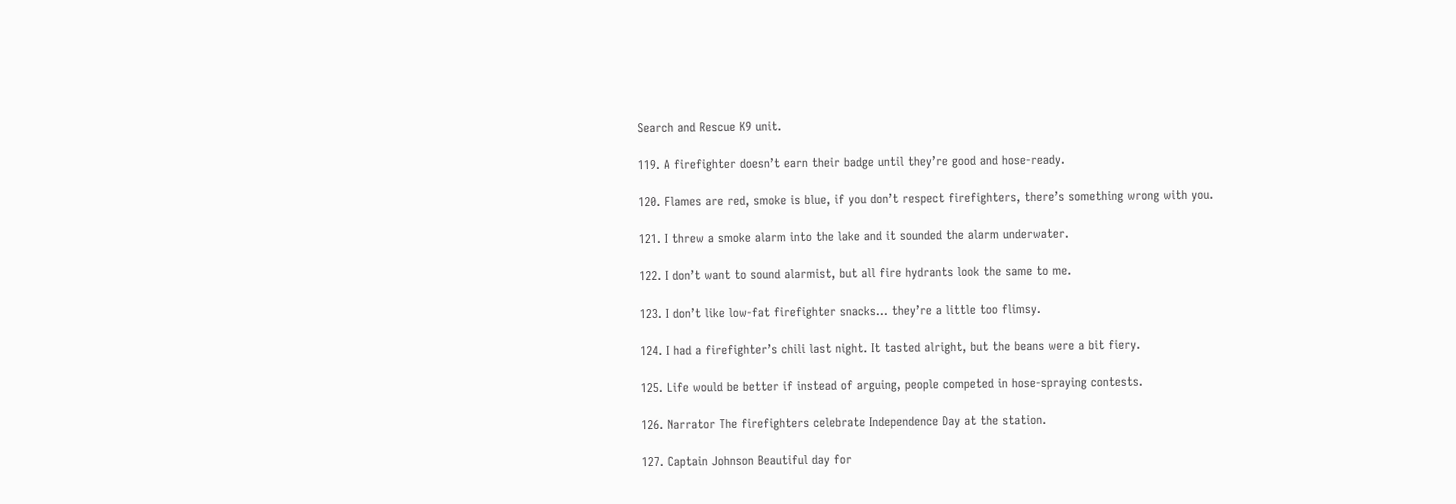Search and Rescue K9 unit.

119. A firefighter doesn’t earn their badge until they’re good and hose-ready.

120. Flames are red, smoke is blue, if you don’t respect firefighters, there’s something wrong with you.

121. I threw a smoke alarm into the lake and it sounded the alarm underwater.

122. I don’t want to sound alarmist, but all fire hydrants look the same to me.

123. I don’t like low-fat firefighter snacks… they’re a little too flimsy.

124. I had a firefighter’s chili last night. It tasted alright, but the beans were a bit fiery.

125. Life would be better if instead of arguing, people competed in hose-spraying contests.

126. Narrator The firefighters celebrate Independence Day at the station.

127. Captain Johnson Beautiful day for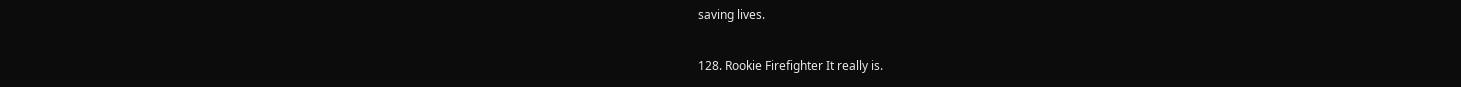saving lives.

128. Rookie Firefighter It really is.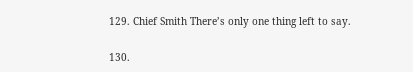129. Chief Smith There’s only one thing left to say.

130.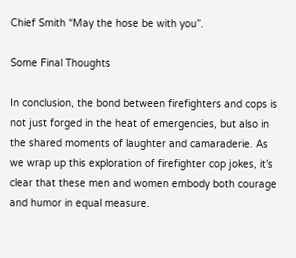Chief Smith “May the hose be with you”.

Some Final Thoughts

In conclusion, the bond between firefighters and cops is not just forged in the heat of emergencies, but also in the shared moments of laughter and camaraderie. As we wrap up this exploration of firefighter cop jokes, it’s clear that these men and women embody both courage and humor in equal measure.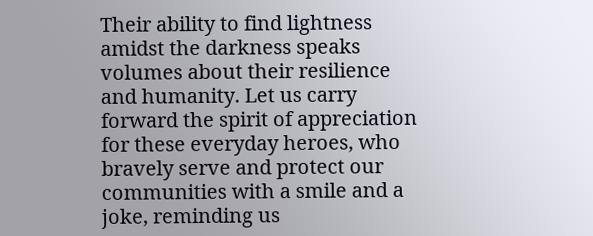Their ability to find lightness amidst the darkness speaks volumes about their resilience and humanity. Let us carry forward the spirit of appreciation for these everyday heroes, who bravely serve and protect our communities with a smile and a joke, reminding us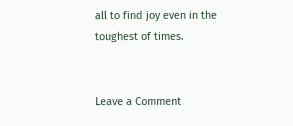all to find joy even in the toughest of times.


Leave a Comment